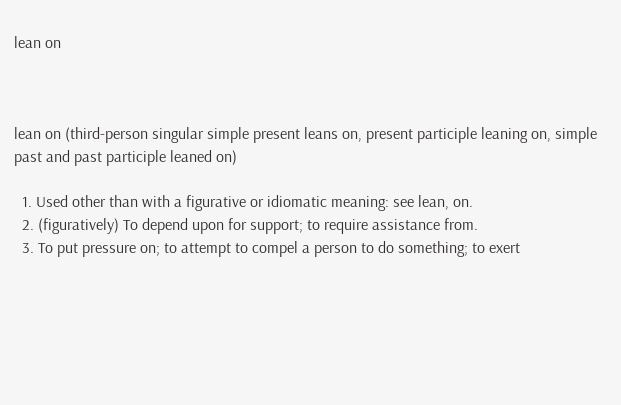lean on



lean on (third-person singular simple present leans on, present participle leaning on, simple past and past participle leaned on)

  1. Used other than with a figurative or idiomatic meaning: see lean, on.
  2. (figuratively) To depend upon for support; to require assistance from.
  3. To put pressure on; to attempt to compel a person to do something; to exert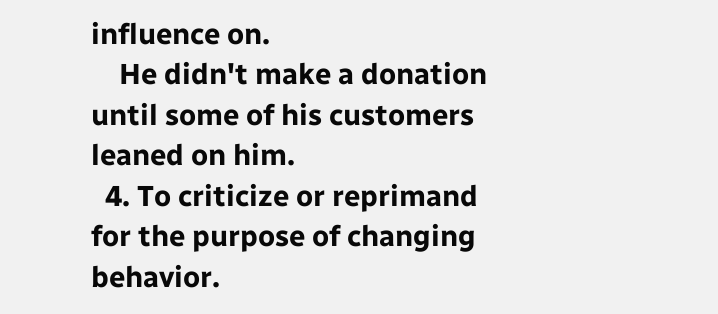influence on.
    He didn't make a donation until some of his customers leaned on him.
  4. To criticize or reprimand for the purpose of changing behavior.